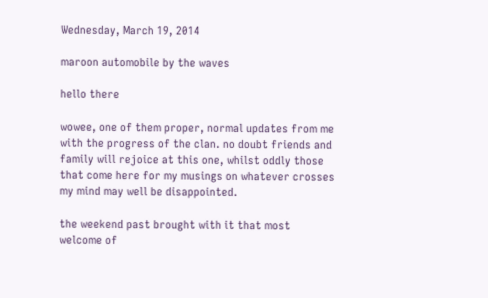Wednesday, March 19, 2014

maroon automobile by the waves

hello there

wowee, one of them proper, normal updates from me with the progress of the clan. no doubt friends and family will rejoice at this one, whilst oddly those that come here for my musings on whatever crosses my mind may well be disappointed.

the weekend past brought with it that most welcome of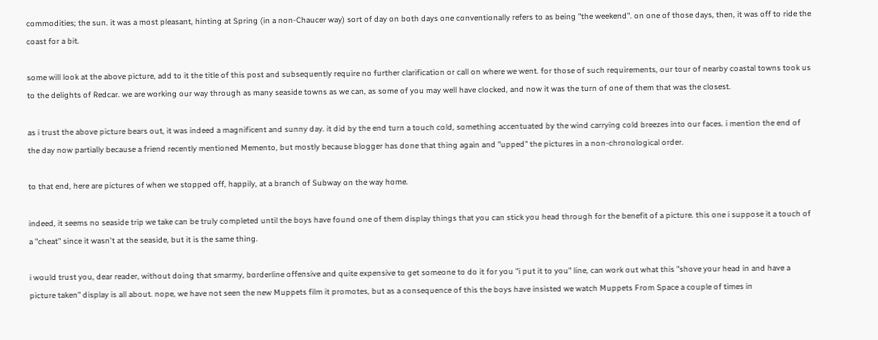commodities; the sun. it was a most pleasant, hinting at Spring (in a non-Chaucer way) sort of day on both days one conventionally refers to as being "the weekend". on one of those days, then, it was off to ride the coast for a bit.

some will look at the above picture, add to it the title of this post and subsequently require no further clarification or call on where we went. for those of such requirements, our tour of nearby coastal towns took us to the delights of Redcar. we are working our way through as many seaside towns as we can, as some of you may well have clocked, and now it was the turn of one of them that was the closest.

as i trust the above picture bears out, it was indeed a magnificent and sunny day. it did by the end turn a touch cold, something accentuated by the wind carrying cold breezes into our faces. i mention the end of the day now partially because a friend recently mentioned Memento, but mostly because blogger has done that thing again and "upped" the pictures in a non-chronological order.

to that end, here are pictures of when we stopped off, happily, at a branch of Subway on the way home.

indeed, it seems no seaside trip we take can be truly completed until the boys have found one of them display things that you can stick you head through for the benefit of a picture. this one i suppose it a touch of a "cheat" since it wasn't at the seaside, but it is the same thing.

i would trust you, dear reader, without doing that smarmy, borderline offensive and quite expensive to get someone to do it for you "i put it to you" line, can work out what this "shove your head in and have a picture taken" display is all about. nope, we have not seen the new Muppets film it promotes, but as a consequence of this the boys have insisted we watch Muppets From Space a couple of times in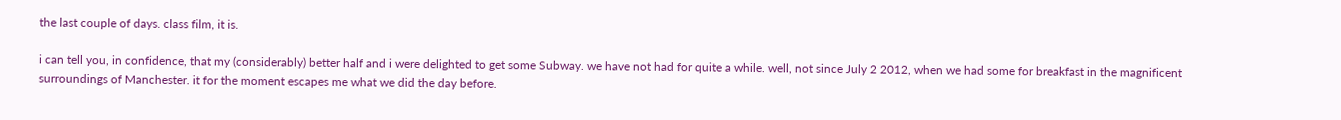the last couple of days. class film, it is.

i can tell you, in confidence, that my (considerably) better half and i were delighted to get some Subway. we have not had for quite a while. well, not since July 2 2012, when we had some for breakfast in the magnificent surroundings of Manchester. it for the moment escapes me what we did the day before.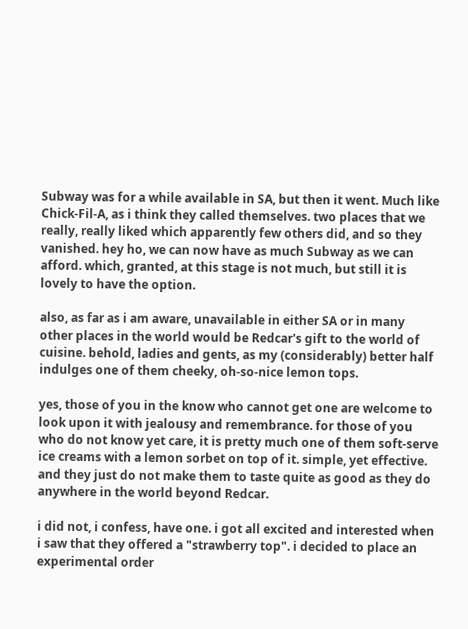Subway was for a while available in SA, but then it went. Much like Chick-Fil-A, as i think they called themselves. two places that we really, really liked which apparently few others did, and so they vanished. hey ho, we can now have as much Subway as we can afford. which, granted, at this stage is not much, but still it is lovely to have the option.

also, as far as i am aware, unavailable in either SA or in many other places in the world would be Redcar's gift to the world of cuisine. behold, ladies and gents, as my (considerably) better half indulges one of them cheeky, oh-so-nice lemon tops.

yes, those of you in the know who cannot get one are welcome to look upon it with jealousy and remembrance. for those of you who do not know yet care, it is pretty much one of them soft-serve ice creams with a lemon sorbet on top of it. simple, yet effective. and they just do not make them to taste quite as good as they do anywhere in the world beyond Redcar.

i did not, i confess, have one. i got all excited and interested when i saw that they offered a "strawberry top". i decided to place an experimental order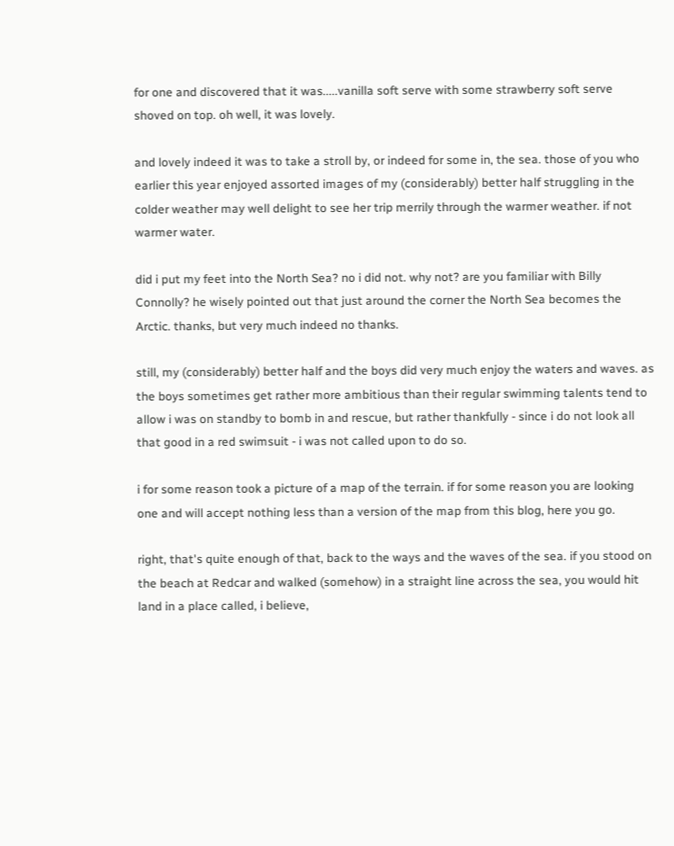for one and discovered that it was.....vanilla soft serve with some strawberry soft serve shoved on top. oh well, it was lovely.

and lovely indeed it was to take a stroll by, or indeed for some in, the sea. those of you who earlier this year enjoyed assorted images of my (considerably) better half struggling in the colder weather may well delight to see her trip merrily through the warmer weather. if not warmer water.

did i put my feet into the North Sea? no i did not. why not? are you familiar with Billy Connolly? he wisely pointed out that just around the corner the North Sea becomes the Arctic. thanks, but very much indeed no thanks.

still, my (considerably) better half and the boys did very much enjoy the waters and waves. as the boys sometimes get rather more ambitious than their regular swimming talents tend to allow i was on standby to bomb in and rescue, but rather thankfully - since i do not look all that good in a red swimsuit - i was not called upon to do so.

i for some reason took a picture of a map of the terrain. if for some reason you are looking one and will accept nothing less than a version of the map from this blog, here you go.

right, that's quite enough of that, back to the ways and the waves of the sea. if you stood on the beach at Redcar and walked (somehow) in a straight line across the sea, you would hit land in a place called, i believe,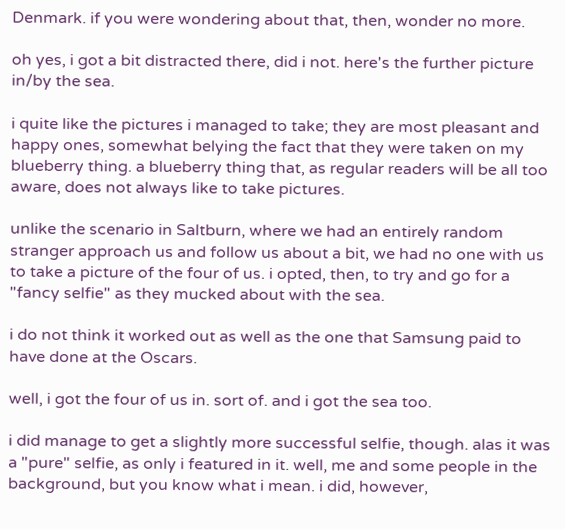Denmark. if you were wondering about that, then, wonder no more.

oh yes, i got a bit distracted there, did i not. here's the further picture in/by the sea.

i quite like the pictures i managed to take; they are most pleasant and happy ones, somewhat belying the fact that they were taken on my blueberry thing. a blueberry thing that, as regular readers will be all too aware, does not always like to take pictures.

unlike the scenario in Saltburn, where we had an entirely random stranger approach us and follow us about a bit, we had no one with us to take a picture of the four of us. i opted, then, to try and go for a "fancy selfie" as they mucked about with the sea.

i do not think it worked out as well as the one that Samsung paid to have done at the Oscars.

well, i got the four of us in. sort of. and i got the sea too.

i did manage to get a slightly more successful selfie, though. alas it was a "pure" selfie, as only i featured in it. well, me and some people in the background, but you know what i mean. i did, however,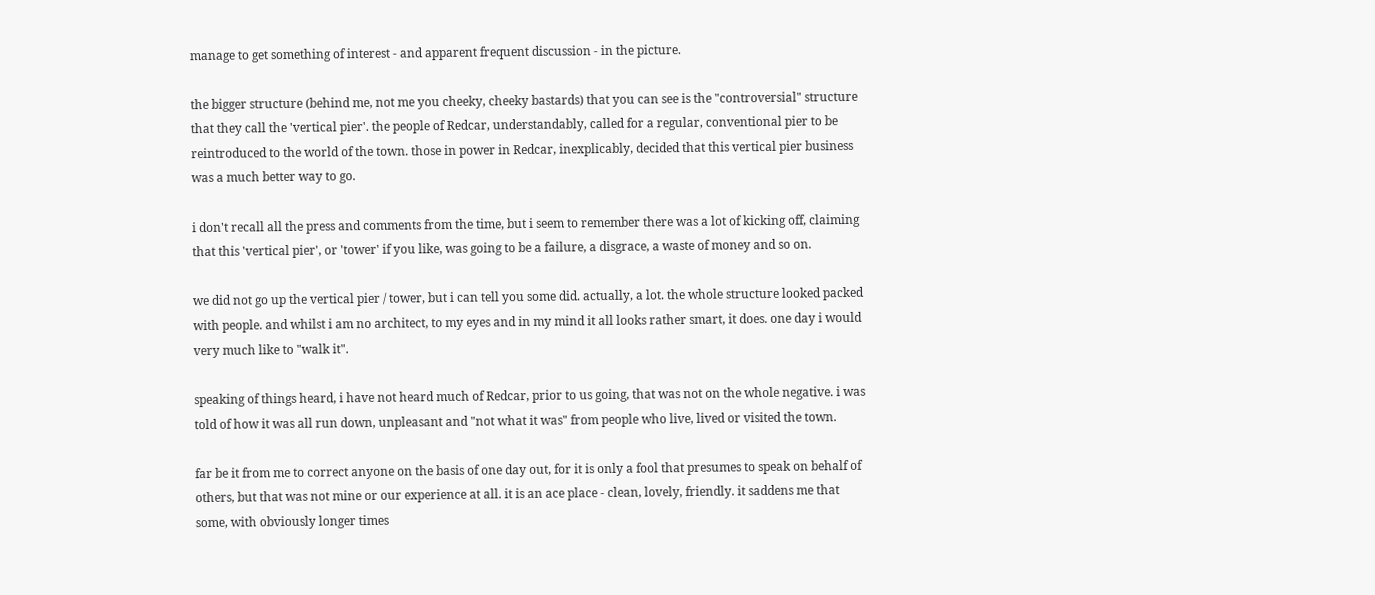manage to get something of interest - and apparent frequent discussion - in the picture.

the bigger structure (behind me, not me you cheeky, cheeky bastards) that you can see is the "controversial" structure that they call the 'vertical pier'. the people of Redcar, understandably, called for a regular, conventional pier to be reintroduced to the world of the town. those in power in Redcar, inexplicably, decided that this vertical pier business was a much better way to go.

i don't recall all the press and comments from the time, but i seem to remember there was a lot of kicking off, claiming that this 'vertical pier', or 'tower' if you like, was going to be a failure, a disgrace, a waste of money and so on.

we did not go up the vertical pier / tower, but i can tell you some did. actually, a lot. the whole structure looked packed with people. and whilst i am no architect, to my eyes and in my mind it all looks rather smart, it does. one day i would very much like to "walk it".

speaking of things heard, i have not heard much of Redcar, prior to us going, that was not on the whole negative. i was told of how it was all run down, unpleasant and "not what it was" from people who live, lived or visited the town.

far be it from me to correct anyone on the basis of one day out, for it is only a fool that presumes to speak on behalf of others, but that was not mine or our experience at all. it is an ace place - clean, lovely, friendly. it saddens me that some, with obviously longer times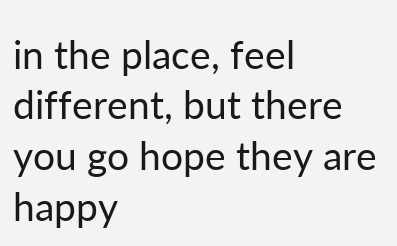in the place, feel different, but there you go hope they are happy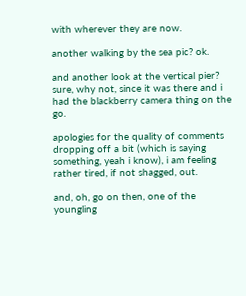with wherever they are now.

another walking by the sea pic? ok.

and another look at the vertical pier? sure, why not, since it was there and i had the blackberry camera thing on the go.

apologies for the quality of comments dropping off a bit (which is saying something, yeah i know), i am feeling rather tired, if not shagged, out.

and, oh, go on then, one of the youngling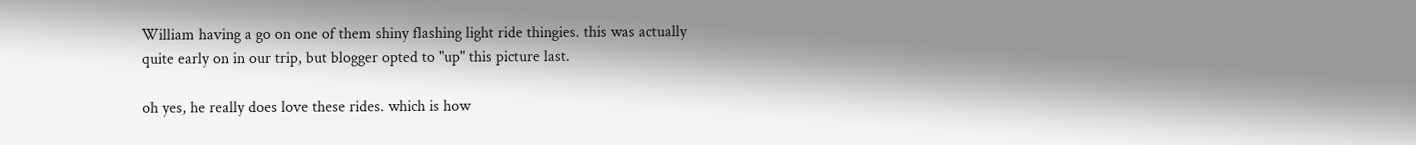William having a go on one of them shiny flashing light ride thingies. this was actually quite early on in our trip, but blogger opted to "up" this picture last.

oh yes, he really does love these rides. which is how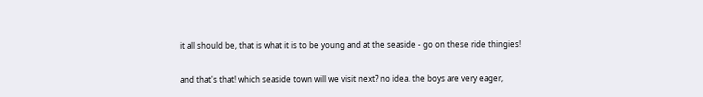it all should be, that is what it is to be young and at the seaside - go on these ride thingies!

and that's that! which seaside town will we visit next? no idea. the boys are very eager,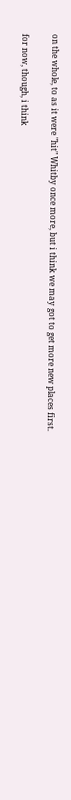on the whole, to as it were "hit" Whitby once more, but i think we may got to get more new places first.

for now, though, i think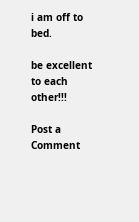i am off to bed.

be excellent to each other!!!

Post a Comment